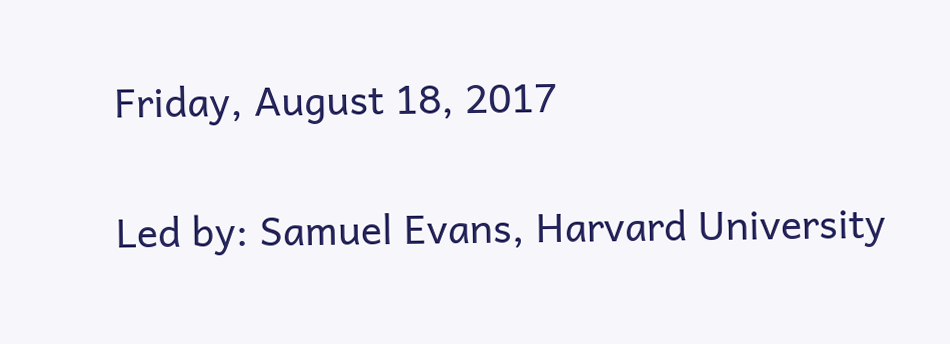Friday, August 18, 2017

Led by: Samuel Evans, Harvard University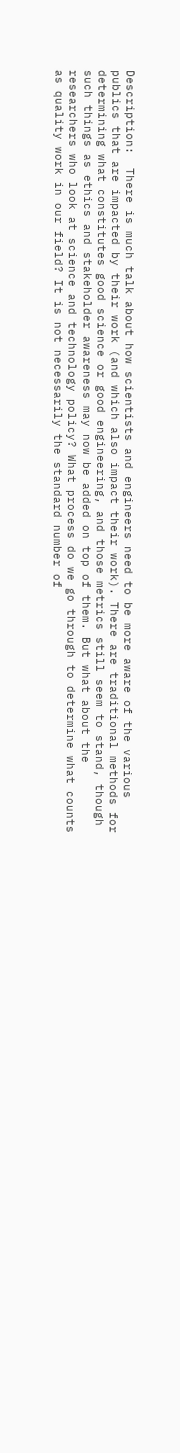Description:  There is much talk about how scientists and engineers need to be more aware of the various publics that are impacted by their work (and which also impact their work). There are traditional methods for determining what constitutes good science or good engineering, and those metrics still seem to stand, though such things as ethics and stakeholder awareness may now be added on top of them. But what about the researchers who look at science and technology policy? What process do we go through to determine what counts as quality work in our field? It is not necessarily the standard number of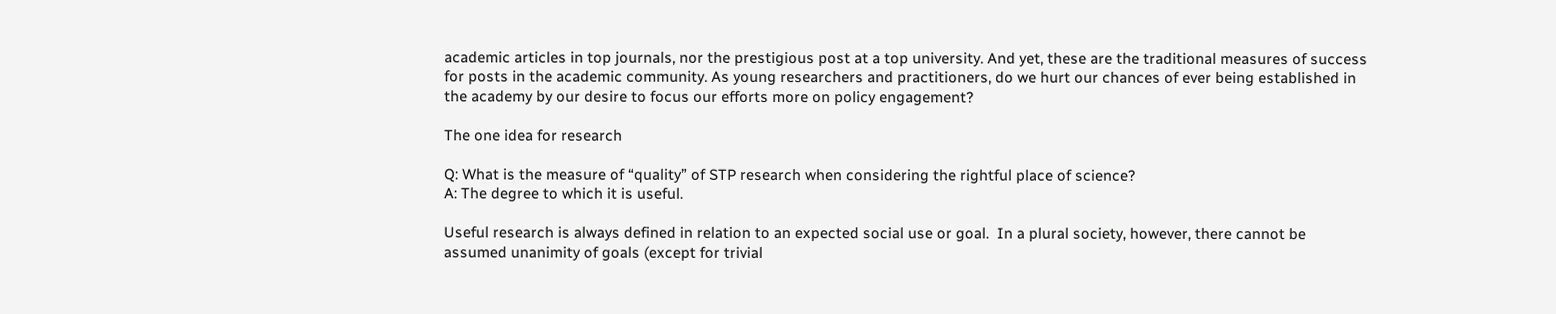academic articles in top journals, nor the prestigious post at a top university. And yet, these are the traditional measures of success for posts in the academic community. As young researchers and practitioners, do we hurt our chances of ever being established in the academy by our desire to focus our efforts more on policy engagement?

The one idea for research

Q: What is the measure of “quality” of STP research when considering the rightful place of science?
A: The degree to which it is useful.

Useful research is always defined in relation to an expected social use or goal.  In a plural society, however, there cannot be assumed unanimity of goals (except for trivial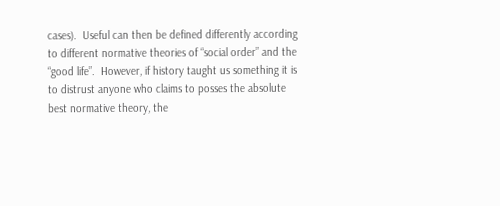cases).  Useful can then be defined differently according to different normative theories of “social order” and the “good life”.  However, if history taught us something it is to distrust anyone who claims to posses the absolute best normative theory, the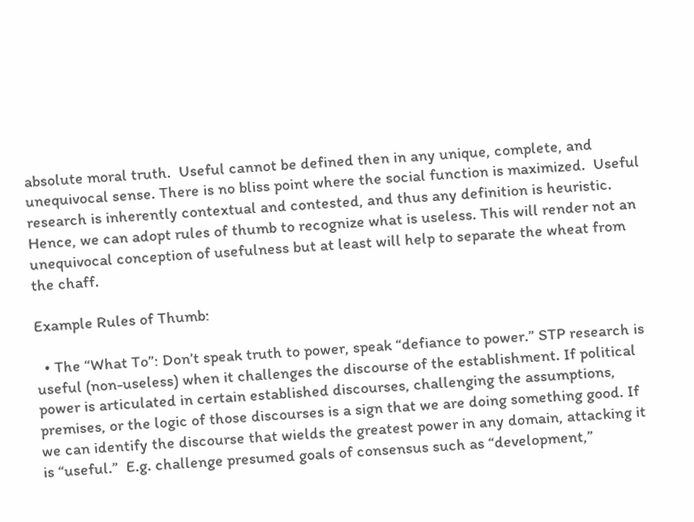absolute moral truth.  Useful cannot be defined then in any unique, complete, and unequivocal sense. There is no bliss point where the social function is maximized.  Useful research is inherently contextual and contested, and thus any definition is heuristic.  Hence, we can adopt rules of thumb to recognize what is useless. This will render not an unequivocal conception of usefulness but at least will help to separate the wheat from the chaff.

Example Rules of Thumb:

  • The “What To”: Don’t speak truth to power, speak “defiance to power.” STP research is useful (non-useless) when it challenges the discourse of the establishment. If political power is articulated in certain established discourses, challenging the assumptions, premises, or the logic of those discourses is a sign that we are doing something good. If we can identify the discourse that wields the greatest power in any domain, attacking it is “useful.”  E.g. challenge presumed goals of consensus such as “development,”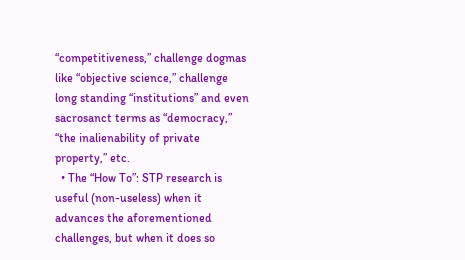“competitiveness,” challenge dogmas like “objective science,” challenge long standing “institutions” and even sacrosanct terms as “democracy,” “the inalienability of private property,” etc.
  • The “How To”: STP research is useful (non-useless) when it advances the aforementioned challenges, but when it does so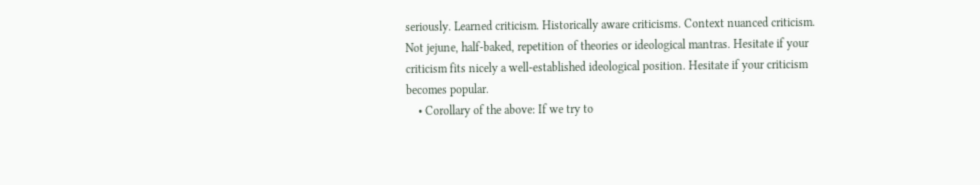seriously. Learned criticism. Historically aware criticisms. Context nuanced criticism. Not jejune, half-baked, repetition of theories or ideological mantras. Hesitate if your criticism fits nicely a well-established ideological position. Hesitate if your criticism becomes popular.
    • Corollary of the above: If we try to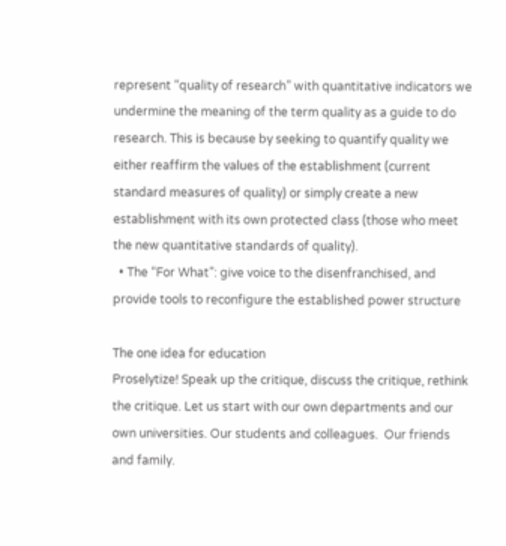represent “quality of research” with quantitative indicators we undermine the meaning of the term quality as a guide to do research. This is because by seeking to quantify quality we either reaffirm the values of the establishment (current standard measures of quality) or simply create a new establishment with its own protected class (those who meet the new quantitative standards of quality).
  • The “For What”: give voice to the disenfranchised, and provide tools to reconfigure the established power structure

The one idea for education
Proselytize! Speak up the critique, discuss the critique, rethink the critique. Let us start with our own departments and our own universities. Our students and colleagues.  Our friends and family.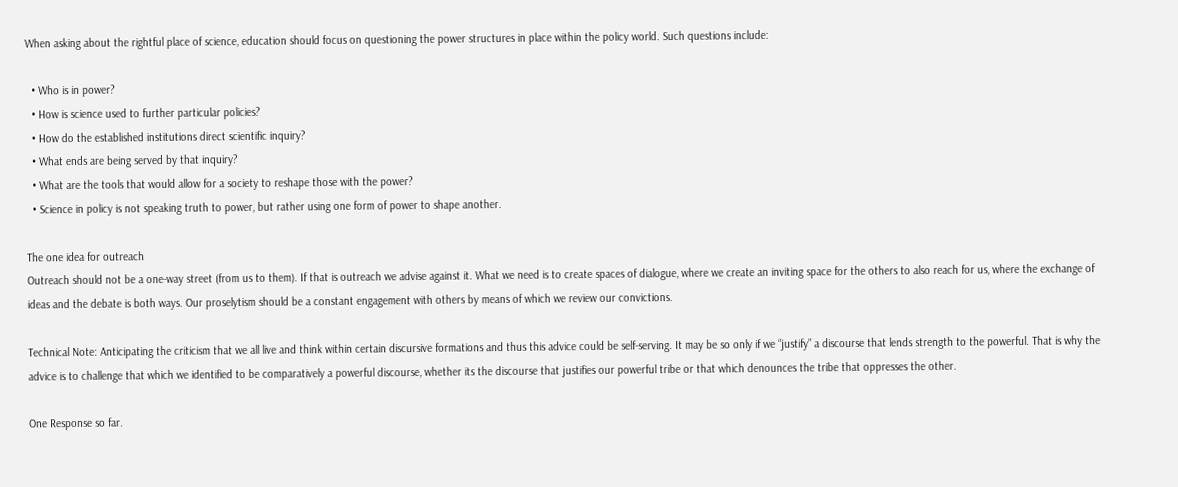When asking about the rightful place of science, education should focus on questioning the power structures in place within the policy world. Such questions include:

  • Who is in power?
  • How is science used to further particular policies?
  • How do the established institutions direct scientific inquiry?
  • What ends are being served by that inquiry?
  • What are the tools that would allow for a society to reshape those with the power?
  • Science in policy is not speaking truth to power, but rather using one form of power to shape another.

The one idea for outreach
Outreach should not be a one-way street (from us to them). If that is outreach we advise against it. What we need is to create spaces of dialogue, where we create an inviting space for the others to also reach for us, where the exchange of ideas and the debate is both ways. Our proselytism should be a constant engagement with others by means of which we review our convictions.

Technical Note: Anticipating the criticism that we all live and think within certain discursive formations and thus this advice could be self-serving. It may be so only if we “justify” a discourse that lends strength to the powerful. That is why the advice is to challenge that which we identified to be comparatively a powerful discourse, whether its the discourse that justifies our powerful tribe or that which denounces the tribe that oppresses the other.

One Response so far.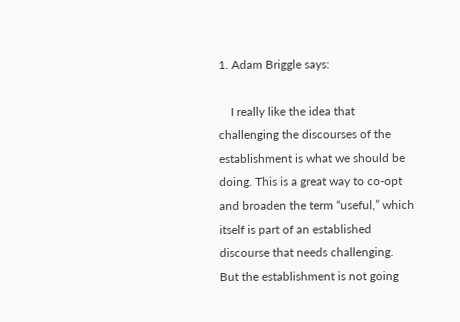1. Adam Briggle says:

    I really like the idea that challenging the discourses of the establishment is what we should be doing. This is a great way to co-opt and broaden the term “useful,” which itself is part of an established discourse that needs challenging. But the establishment is not going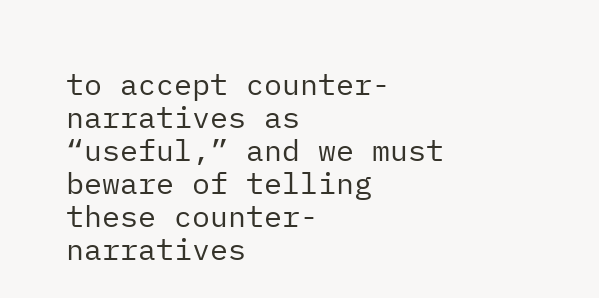to accept counter-narratives as “useful,” and we must beware of telling these counter-narratives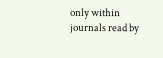only within journals read by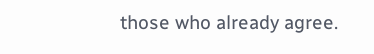those who already agree.